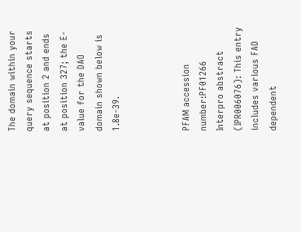The domain within your query sequence starts at position 2 and ends at position 327; the E-value for the DAO domain shown below is 1.8e-39.



PFAM accession number:PF01266
Interpro abstract (IPR006076): This entry includes various FAD dependent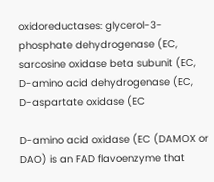oxidoreductases: glycerol-3-phosphate dehydrogenase (EC, sarcosine oxidase beta subunit (EC, D-amino acid dehydrogenase (EC, D-aspartate oxidase (EC

D-amino acid oxidase (EC (DAMOX or DAO) is an FAD flavoenzyme that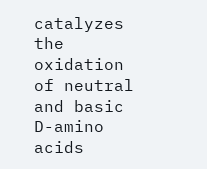catalyzes the oxidation of neutral and basic D-amino acids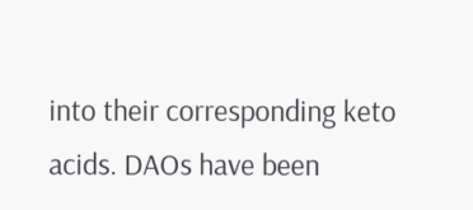into their corresponding keto acids. DAOs have been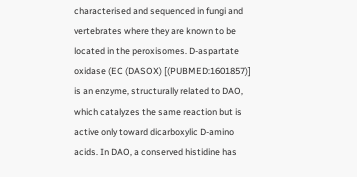characterised and sequenced in fungi and vertebrates where they are known to be located in the peroxisomes. D-aspartate oxidase (EC (DASOX) [(PUBMED:1601857)] is an enzyme, structurally related to DAO, which catalyzes the same reaction but is active only toward dicarboxylic D-amino acids. In DAO, a conserved histidine has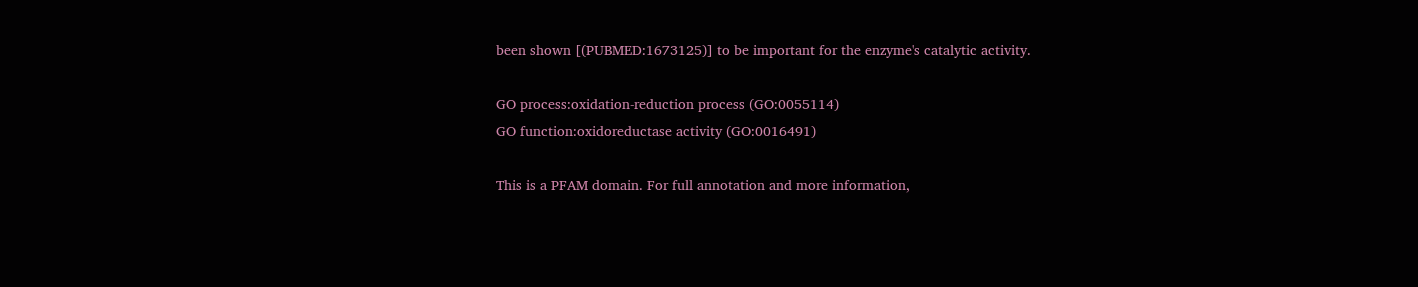been shown [(PUBMED:1673125)] to be important for the enzyme's catalytic activity.

GO process:oxidation-reduction process (GO:0055114)
GO function:oxidoreductase activity (GO:0016491)

This is a PFAM domain. For full annotation and more information,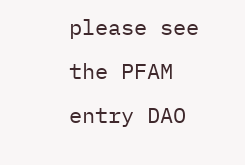please see the PFAM entry DAO